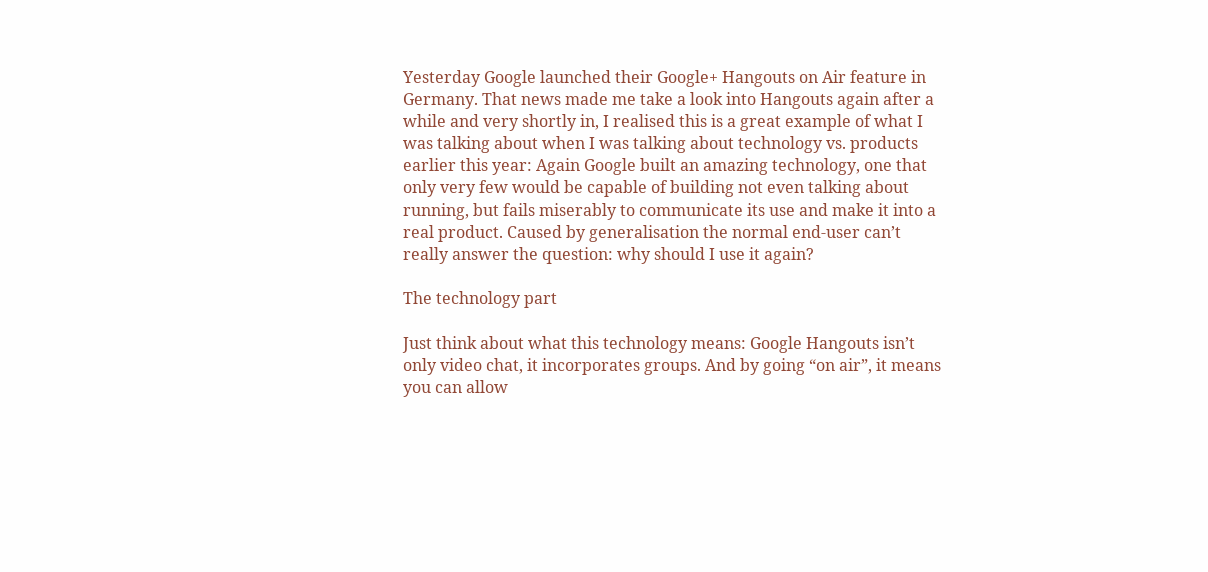Yesterday Google launched their Google+ Hangouts on Air feature in Germany. That news made me take a look into Hangouts again after a while and very shortly in, I realised this is a great example of what I was talking about when I was talking about technology vs. products earlier this year: Again Google built an amazing technology, one that only very few would be capable of building not even talking about running, but fails miserably to communicate its use and make it into a real product. Caused by generalisation the normal end-user can’t really answer the question: why should I use it again?

The technology part

Just think about what this technology means: Google Hangouts isn’t only video chat, it incorporates groups. And by going “on air”, it means you can allow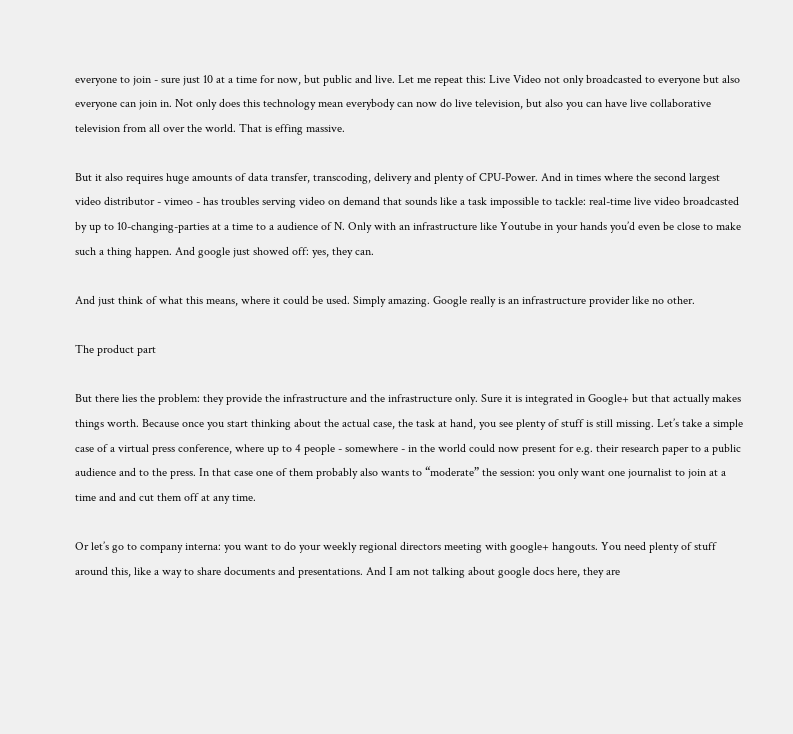everyone to join - sure just 10 at a time for now, but public and live. Let me repeat this: Live Video not only broadcasted to everyone but also everyone can join in. Not only does this technology mean everybody can now do live television, but also you can have live collaborative television from all over the world. That is effing massive.

But it also requires huge amounts of data transfer, transcoding, delivery and plenty of CPU-Power. And in times where the second largest video distributor - vimeo - has troubles serving video on demand that sounds like a task impossible to tackle: real-time live video broadcasted by up to 10-changing-parties at a time to a audience of N. Only with an infrastructure like Youtube in your hands you’d even be close to make such a thing happen. And google just showed off: yes, they can.

And just think of what this means, where it could be used. Simply amazing. Google really is an infrastructure provider like no other.

The product part

But there lies the problem: they provide the infrastructure and the infrastructure only. Sure it is integrated in Google+ but that actually makes things worth. Because once you start thinking about the actual case, the task at hand, you see plenty of stuff is still missing. Let’s take a simple case of a virtual press conference, where up to 4 people - somewhere - in the world could now present for e.g. their research paper to a public audience and to the press. In that case one of them probably also wants to “moderate” the session: you only want one journalist to join at a time and and cut them off at any time.

Or let’s go to company interna: you want to do your weekly regional directors meeting with google+ hangouts. You need plenty of stuff around this, like a way to share documents and presentations. And I am not talking about google docs here, they are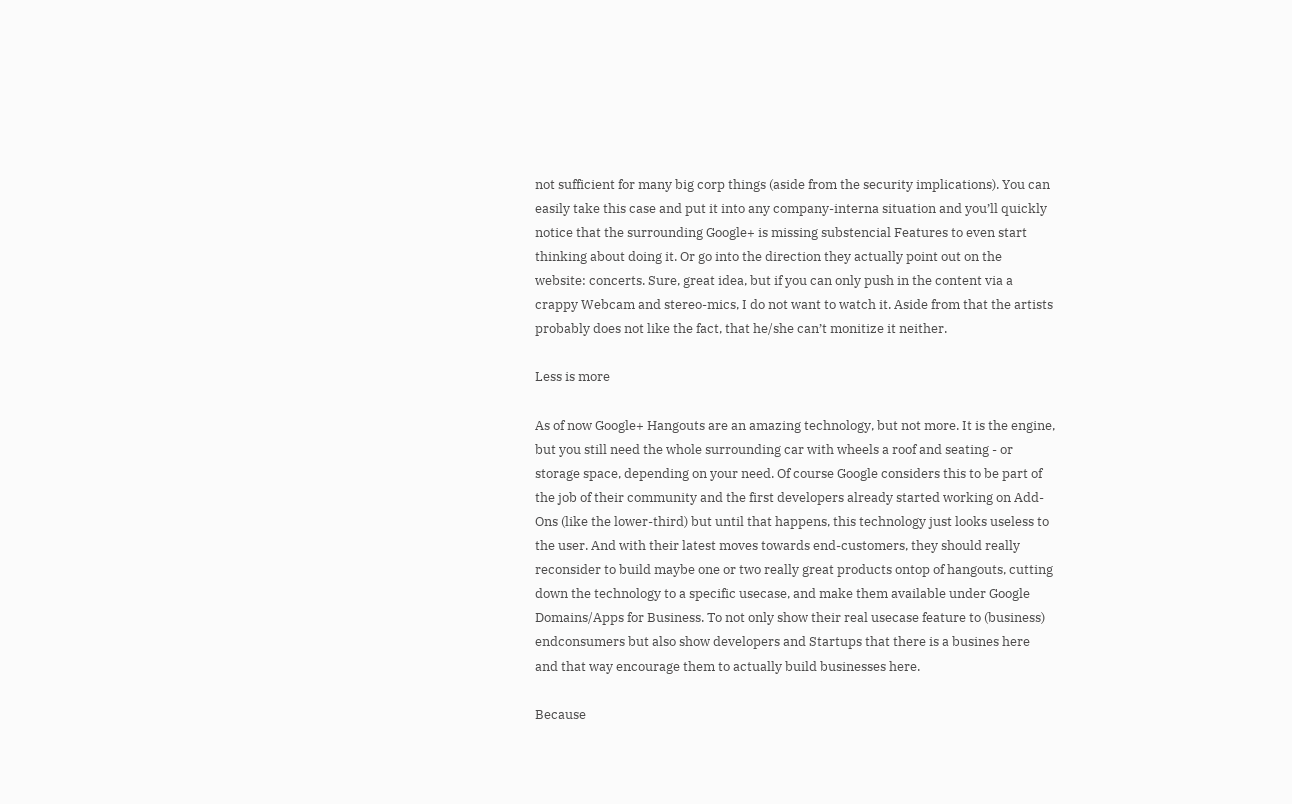not sufficient for many big corp things (aside from the security implications). You can easily take this case and put it into any company-interna situation and you’ll quickly notice that the surrounding Google+ is missing substencial Features to even start thinking about doing it. Or go into the direction they actually point out on the website: concerts. Sure, great idea, but if you can only push in the content via a crappy Webcam and stereo-mics, I do not want to watch it. Aside from that the artists probably does not like the fact, that he/she can’t monitize it neither.

Less is more

As of now Google+ Hangouts are an amazing technology, but not more. It is the engine, but you still need the whole surrounding car with wheels a roof and seating - or storage space, depending on your need. Of course Google considers this to be part of the job of their community and the first developers already started working on Add-Ons (like the lower-third) but until that happens, this technology just looks useless to the user. And with their latest moves towards end-customers, they should really reconsider to build maybe one or two really great products ontop of hangouts, cutting down the technology to a specific usecase, and make them available under Google Domains/Apps for Business. To not only show their real usecase feature to (business) endconsumers but also show developers and Startups that there is a busines here and that way encourage them to actually build businesses here.

Because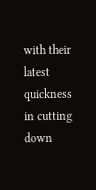with their latest quickness in cutting down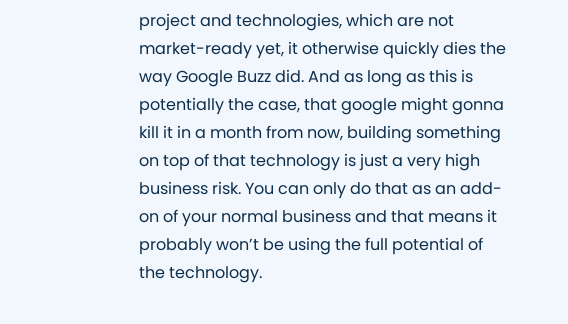project and technologies, which are not market-ready yet, it otherwise quickly dies the way Google Buzz did. And as long as this is potentially the case, that google might gonna kill it in a month from now, building something on top of that technology is just a very high business risk. You can only do that as an add-on of your normal business and that means it probably won’t be using the full potential of the technology.